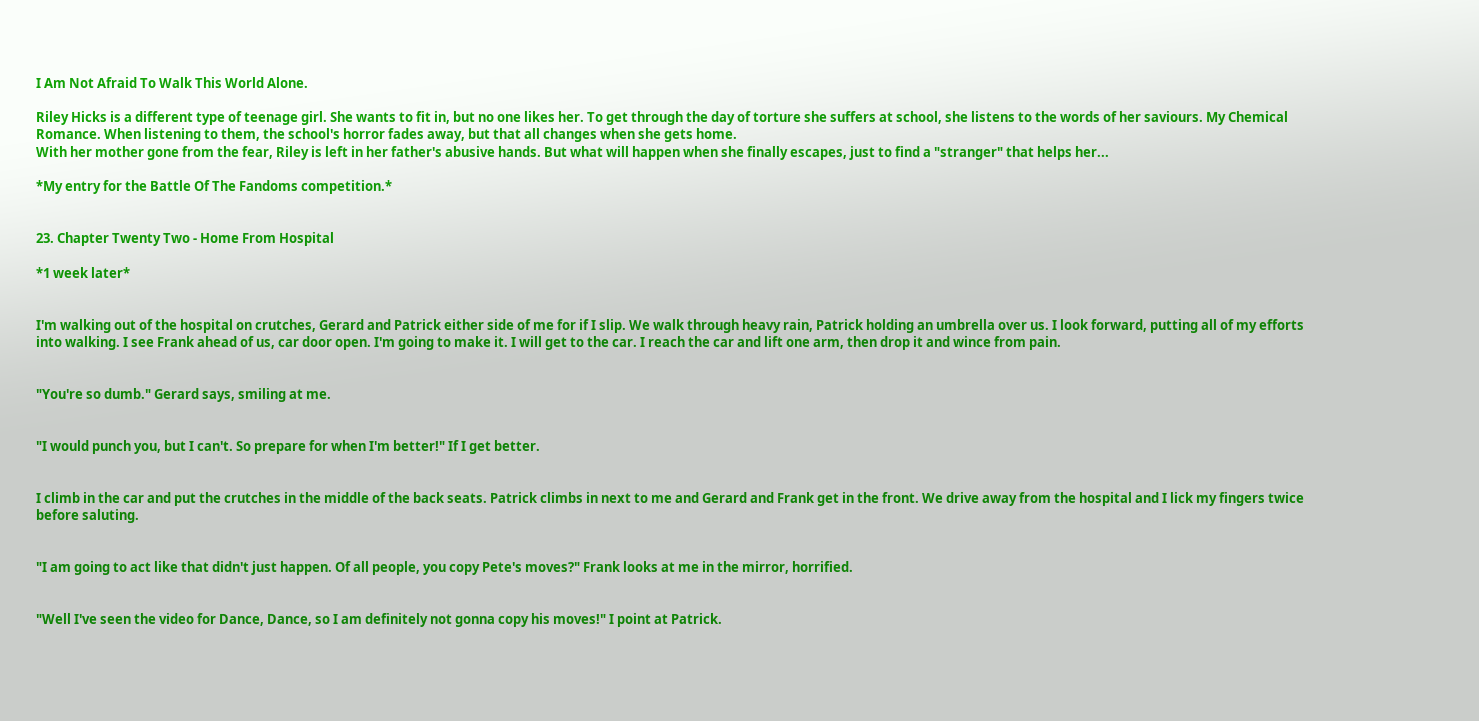I Am Not Afraid To Walk This World Alone.

Riley Hicks is a different type of teenage girl. She wants to fit in, but no one likes her. To get through the day of torture she suffers at school, she listens to the words of her saviours. My Chemical Romance. When listening to them, the school's horror fades away, but that all changes when she gets home.
With her mother gone from the fear, Riley is left in her father's abusive hands. But what will happen when she finally escapes, just to find a "stranger" that helps her...

*My entry for the Battle Of The Fandoms competition.*


23. Chapter Twenty Two - Home From Hospital

*1 week later*


I'm walking out of the hospital on crutches, Gerard and Patrick either side of me for if I slip. We walk through heavy rain, Patrick holding an umbrella over us. I look forward, putting all of my efforts into walking. I see Frank ahead of us, car door open. I'm going to make it. I will get to the car. I reach the car and lift one arm, then drop it and wince from pain.


"You're so dumb." Gerard says, smiling at me.


"I would punch you, but I can't. So prepare for when I'm better!" If I get better.


I climb in the car and put the crutches in the middle of the back seats. Patrick climbs in next to me and Gerard and Frank get in the front. We drive away from the hospital and I lick my fingers twice before saluting.


"I am going to act like that didn't just happen. Of all people, you copy Pete's moves?" Frank looks at me in the mirror, horrified.


"Well I've seen the video for Dance, Dance, so I am definitely not gonna copy his moves!" I point at Patrick.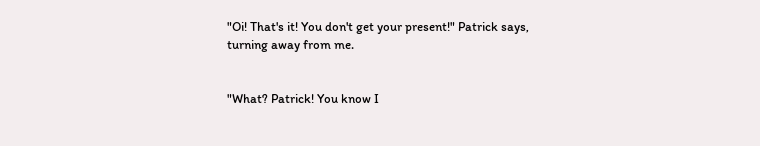"Oi! That's it! You don't get your present!" Patrick says, turning away from me.


"What? Patrick! You know I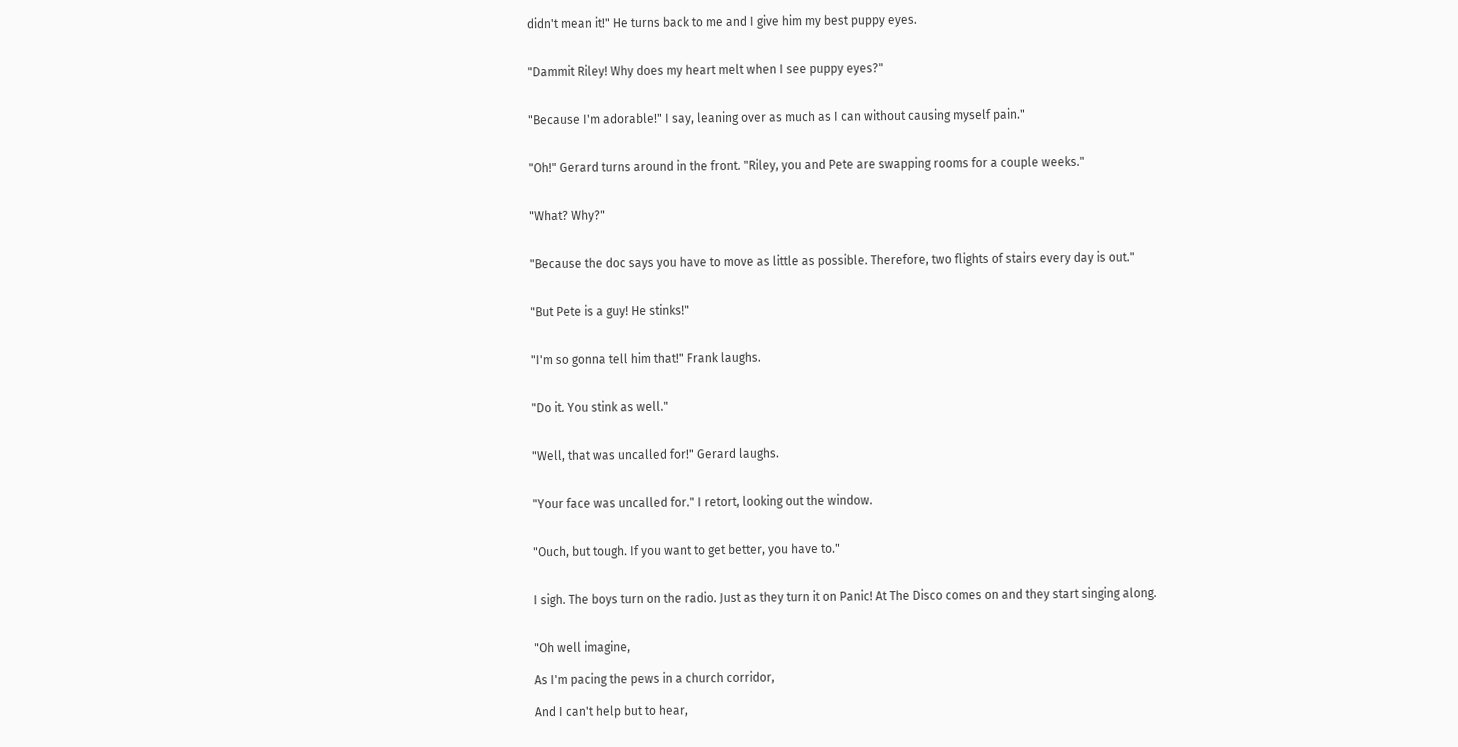didn't mean it!" He turns back to me and I give him my best puppy eyes.


"Dammit Riley! Why does my heart melt when I see puppy eyes?"


"Because I'm adorable!" I say, leaning over as much as I can without causing myself pain."


"Oh!" Gerard turns around in the front. "Riley, you and Pete are swapping rooms for a couple weeks."


"What? Why?"


"Because the doc says you have to move as little as possible. Therefore, two flights of stairs every day is out."


"But Pete is a guy! He stinks!"


"I'm so gonna tell him that!" Frank laughs.


"Do it. You stink as well."


"Well, that was uncalled for!" Gerard laughs.


"Your face was uncalled for." I retort, looking out the window.


"Ouch, but tough. If you want to get better, you have to."


I sigh. The boys turn on the radio. Just as they turn it on Panic! At The Disco comes on and they start singing along.


"Oh well imagine,

As I'm pacing the pews in a church corridor,

And I can't help but to hear,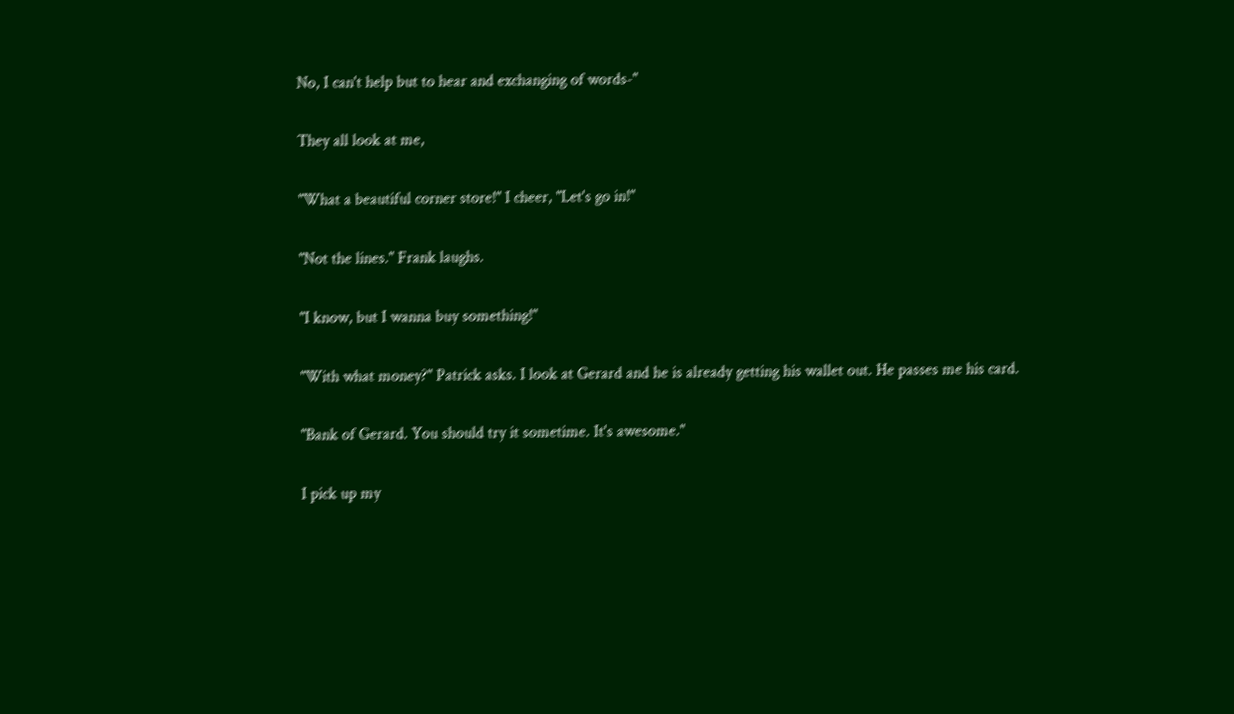No, I can't help but to hear and exchanging of words-"


They all look at me,


"What a beautiful corner store!" I cheer, "Let's go in!"


"Not the lines." Frank laughs.


"I know, but I wanna buy something!"


"With what money?" Patrick asks. I look at Gerard and he is already getting his wallet out. He passes me his card.


"Bank of Gerard. You should try it sometime. It's awesome."


I pick up my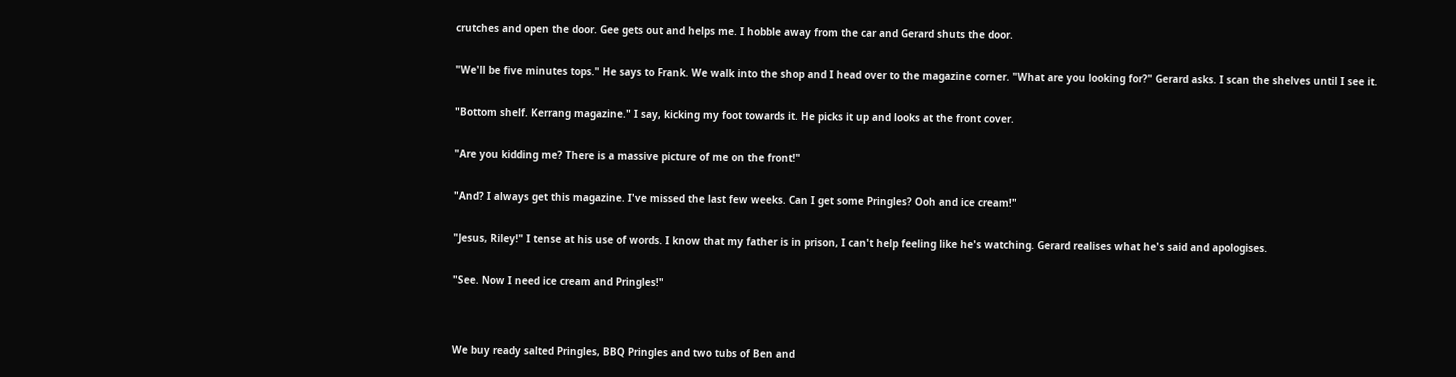crutches and open the door. Gee gets out and helps me. I hobble away from the car and Gerard shuts the door.


"We'll be five minutes tops." He says to Frank. We walk into the shop and I head over to the magazine corner. "What are you looking for?" Gerard asks. I scan the shelves until I see it.


"Bottom shelf. Kerrang magazine." I say, kicking my foot towards it. He picks it up and looks at the front cover.


"Are you kidding me? There is a massive picture of me on the front!"


"And? I always get this magazine. I've missed the last few weeks. Can I get some Pringles? Ooh and ice cream!"


"Jesus, Riley!" I tense at his use of words. I know that my father is in prison, I can't help feeling like he's watching. Gerard realises what he's said and apologises.


"See. Now I need ice cream and Pringles!"




We buy ready salted Pringles, BBQ Pringles and two tubs of Ben and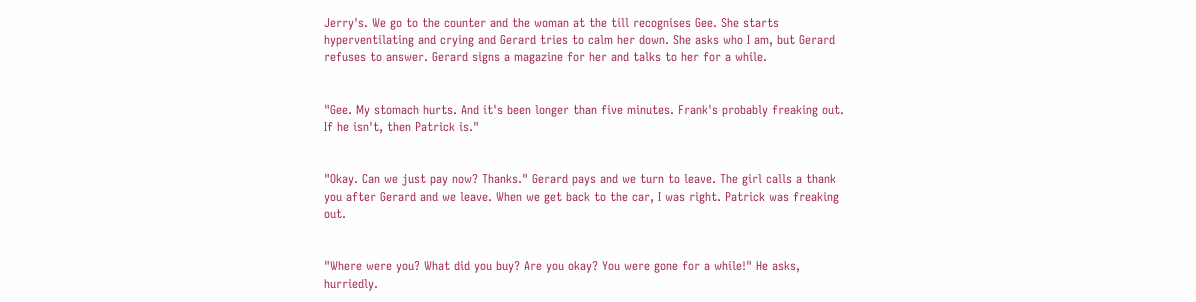Jerry's. We go to the counter and the woman at the till recognises Gee. She starts hyperventilating and crying and Gerard tries to calm her down. She asks who I am, but Gerard refuses to answer. Gerard signs a magazine for her and talks to her for a while.


"Gee. My stomach hurts. And it's been longer than five minutes. Frank's probably freaking out. If he isn't, then Patrick is."


"Okay. Can we just pay now? Thanks." Gerard pays and we turn to leave. The girl calls a thank you after Gerard and we leave. When we get back to the car, I was right. Patrick was freaking out.


"Where were you? What did you buy? Are you okay? You were gone for a while!" He asks, hurriedly.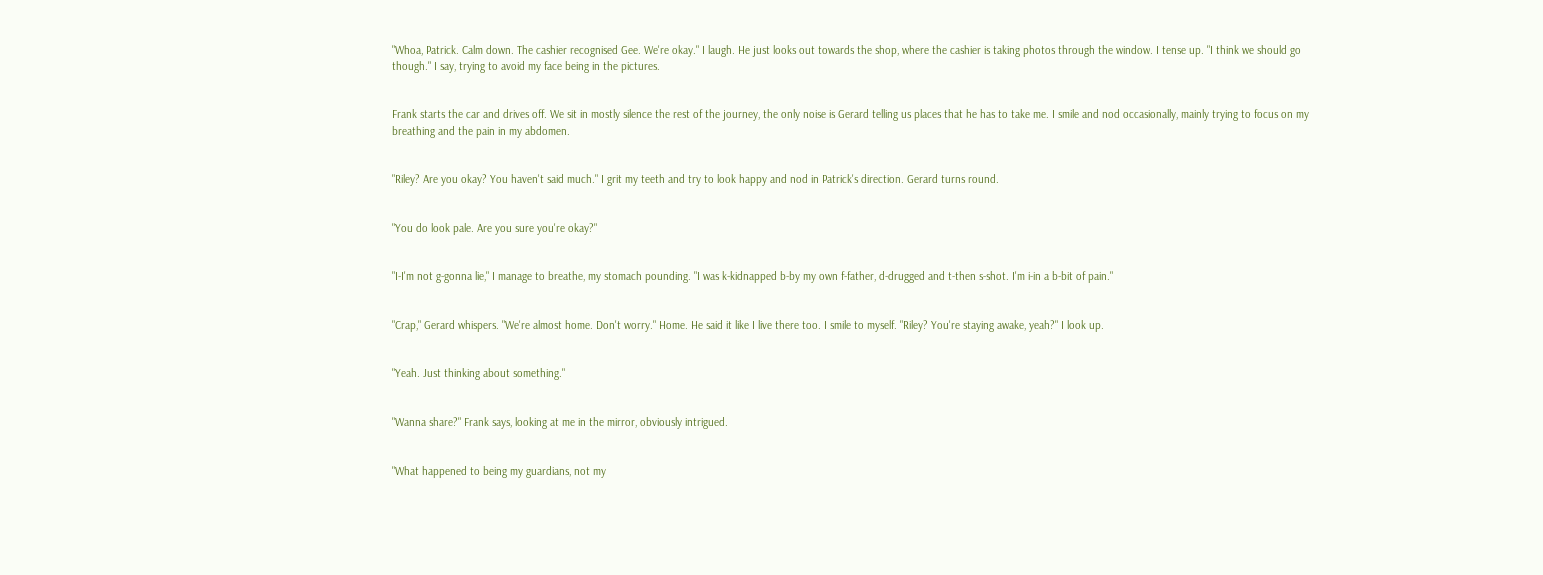"Whoa, Patrick. Calm down. The cashier recognised Gee. We're okay." I laugh. He just looks out towards the shop, where the cashier is taking photos through the window. I tense up. "I think we should go though." I say, trying to avoid my face being in the pictures.


Frank starts the car and drives off. We sit in mostly silence the rest of the journey, the only noise is Gerard telling us places that he has to take me. I smile and nod occasionally, mainly trying to focus on my breathing and the pain in my abdomen.


"Riley? Are you okay? You haven't said much." I grit my teeth and try to look happy and nod in Patrick's direction. Gerard turns round.


"You do look pale. Are you sure you're okay?"


"I-I'm not g-gonna lie," I manage to breathe, my stomach pounding. "I was k-kidnapped b-by my own f-father, d-drugged and t-then s-shot. I'm i-in a b-bit of pain."


"Crap," Gerard whispers. "We're almost home. Don't worry." Home. He said it like I live there too. I smile to myself. "Riley? You're staying awake, yeah?" I look up.


"Yeah. Just thinking about something."


"Wanna share?" Frank says, looking at me in the mirror, obviously intrigued.


"What happened to being my guardians, not my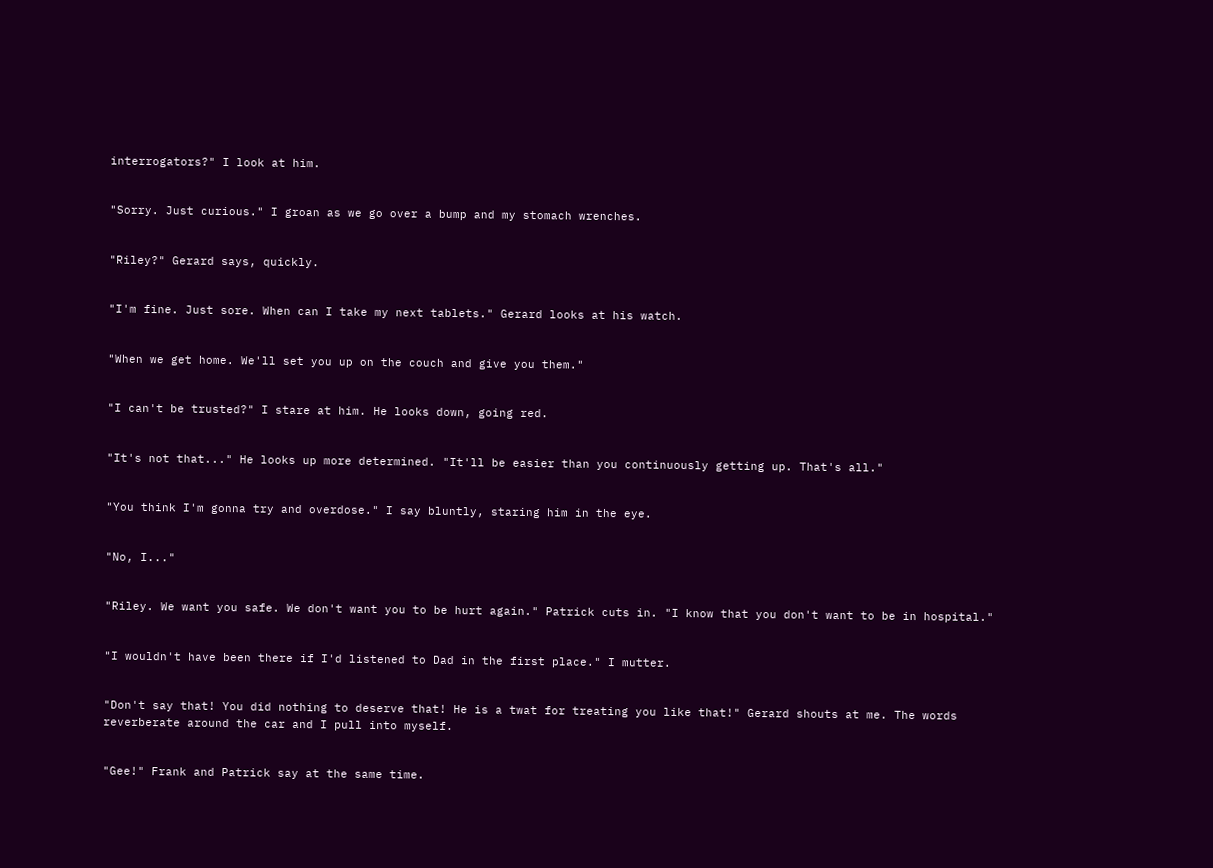interrogators?" I look at him.


"Sorry. Just curious." I groan as we go over a bump and my stomach wrenches.


"Riley?" Gerard says, quickly.


"I'm fine. Just sore. When can I take my next tablets." Gerard looks at his watch.


"When we get home. We'll set you up on the couch and give you them."


"I can't be trusted?" I stare at him. He looks down, going red.


"It's not that..." He looks up more determined. "It'll be easier than you continuously getting up. That's all."


"You think I'm gonna try and overdose." I say bluntly, staring him in the eye.


"No, I..."


"Riley. We want you safe. We don't want you to be hurt again." Patrick cuts in. "I know that you don't want to be in hospital."


"I wouldn't have been there if I'd listened to Dad in the first place." I mutter.


"Don't say that! You did nothing to deserve that! He is a twat for treating you like that!" Gerard shouts at me. The words reverberate around the car and I pull into myself.


"Gee!" Frank and Patrick say at the same time.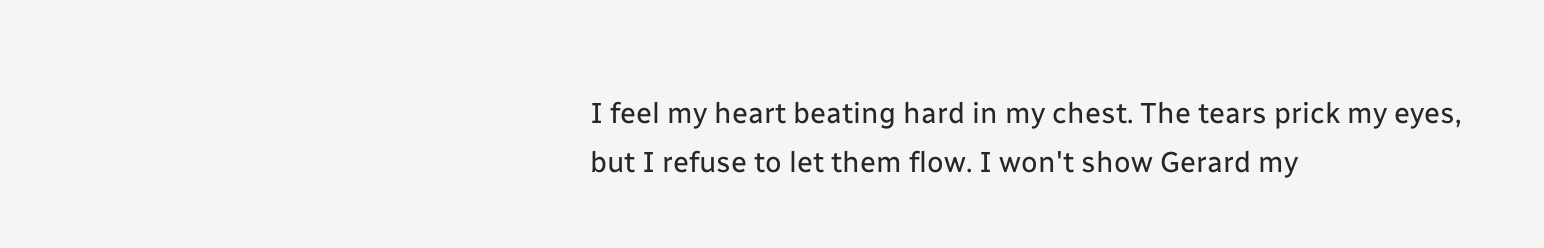I feel my heart beating hard in my chest. The tears prick my eyes, but I refuse to let them flow. I won't show Gerard my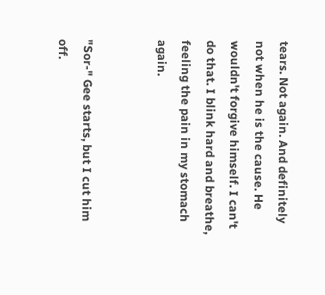tears. Not again. And definitely not when he is the cause. He wouldn't forgive himself. I can't do that. I blink hard and breathe, feeling the pain in my stomach again.


"Sor-" Gee starts, but I cut him off.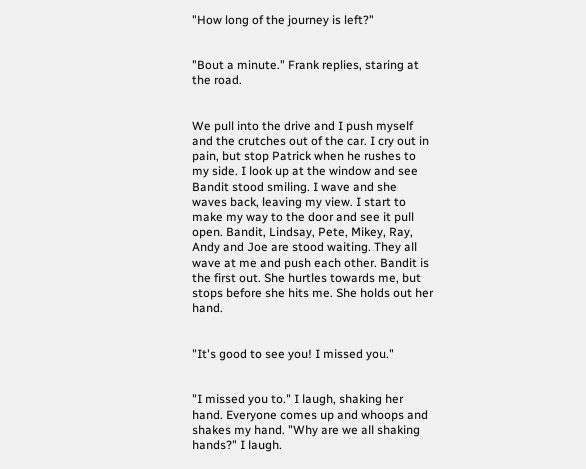"How long of the journey is left?"


"Bout a minute." Frank replies, staring at the road.


We pull into the drive and I push myself and the crutches out of the car. I cry out in pain, but stop Patrick when he rushes to my side. I look up at the window and see Bandit stood smiling. I wave and she waves back, leaving my view. I start to make my way to the door and see it pull open. Bandit, Lindsay, Pete, Mikey, Ray, Andy and Joe are stood waiting. They all wave at me and push each other. Bandit is the first out. She hurtles towards me, but stops before she hits me. She holds out her hand.


"It's good to see you! I missed you."


"I missed you to." I laugh, shaking her hand. Everyone comes up and whoops and shakes my hand. "Why are we all shaking hands?" I laugh.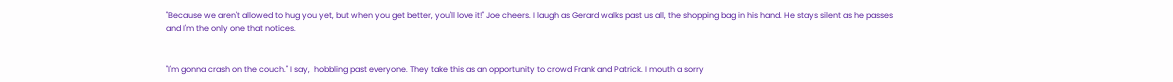"Because we aren't allowed to hug you yet, but when you get better, you'll love it!" Joe cheers. I laugh as Gerard walks past us all, the shopping bag in his hand. He stays silent as he passes and I'm the only one that notices.


"I'm gonna crash on the couch." I say,  hobbling past everyone. They take this as an opportunity to crowd Frank and Patrick. I mouth a sorry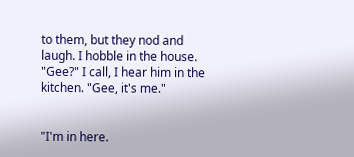to them, but they nod and laugh. I hobble in the house. "Gee?" I call, I hear him in the kitchen. "Gee, it's me."


"I'm in here.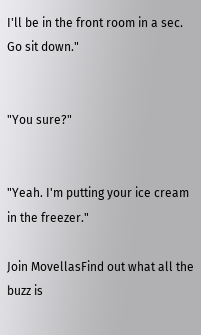I'll be in the front room in a sec. Go sit down."


"You sure?"


"Yeah. I'm putting your ice cream in the freezer."

Join MovellasFind out what all the buzz is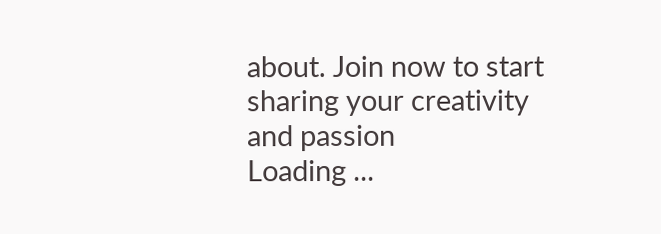about. Join now to start sharing your creativity and passion
Loading ...